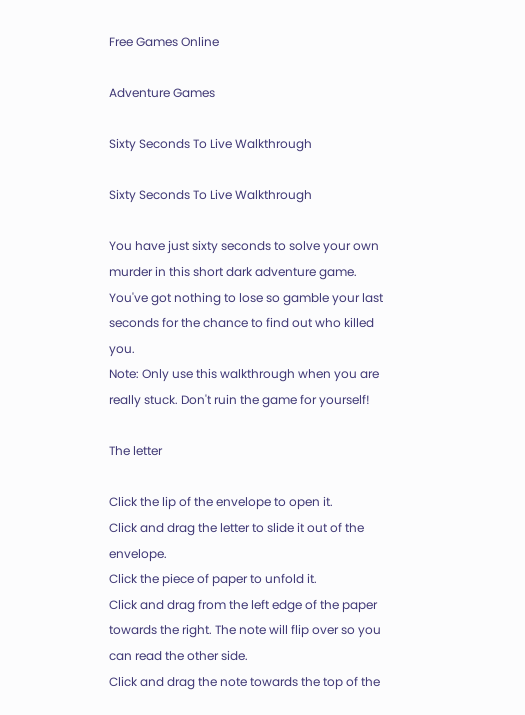Free Games Online

Adventure Games

Sixty Seconds To Live Walkthrough

Sixty Seconds To Live Walkthrough

You have just sixty seconds to solve your own murder in this short dark adventure game. You've got nothing to lose so gamble your last seconds for the chance to find out who killed you.
Note: Only use this walkthrough when you are really stuck. Don't ruin the game for yourself!

The letter

Click the lip of the envelope to open it.
Click and drag the letter to slide it out of the envelope.
Click the piece of paper to unfold it.
Click and drag from the left edge of the paper towards the right. The note will flip over so you can read the other side.
Click and drag the note towards the top of the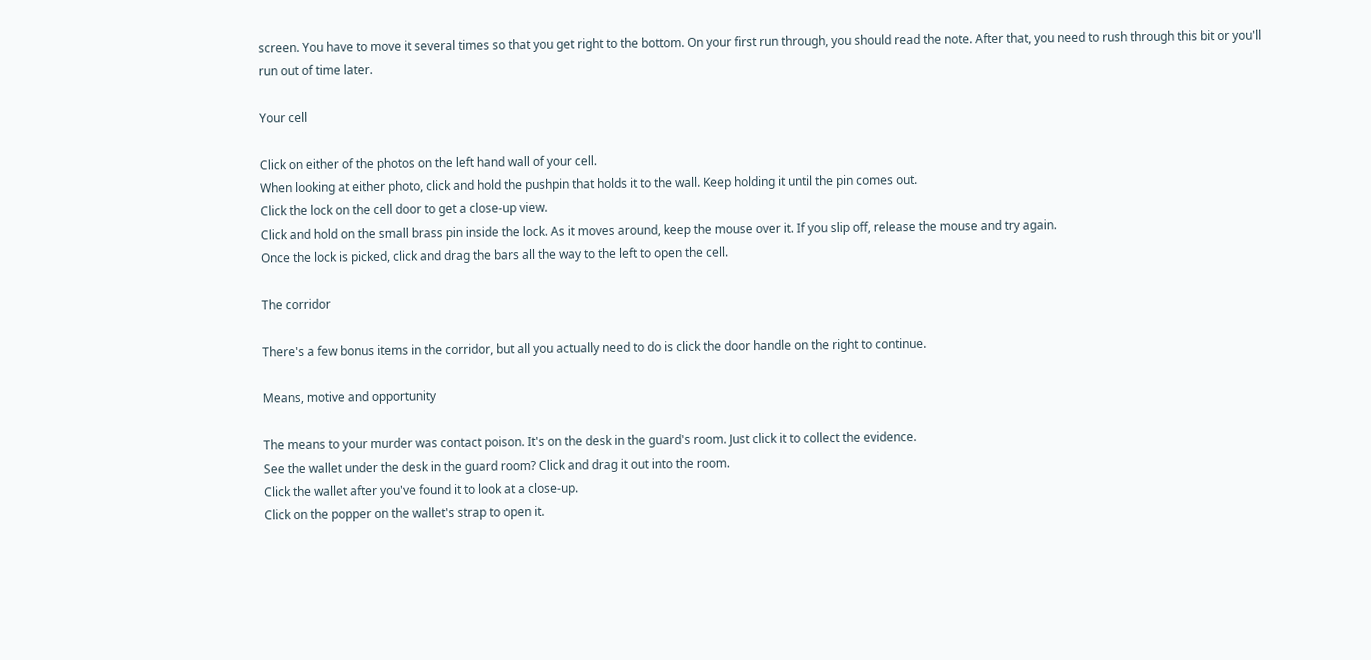screen. You have to move it several times so that you get right to the bottom. On your first run through, you should read the note. After that, you need to rush through this bit or you'll run out of time later.

Your cell

Click on either of the photos on the left hand wall of your cell.
When looking at either photo, click and hold the pushpin that holds it to the wall. Keep holding it until the pin comes out.
Click the lock on the cell door to get a close-up view.
Click and hold on the small brass pin inside the lock. As it moves around, keep the mouse over it. If you slip off, release the mouse and try again.
Once the lock is picked, click and drag the bars all the way to the left to open the cell.

The corridor

There's a few bonus items in the corridor, but all you actually need to do is click the door handle on the right to continue.

Means, motive and opportunity

The means to your murder was contact poison. It's on the desk in the guard's room. Just click it to collect the evidence.
See the wallet under the desk in the guard room? Click and drag it out into the room.
Click the wallet after you've found it to look at a close-up.
Click on the popper on the wallet's strap to open it.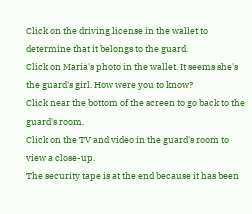Click on the driving license in the wallet to determine that it belongs to the guard.
Click on Maria's photo in the wallet. It seems she's the guard's girl. How were you to know?
Click near the bottom of the screen to go back to the guard's room.
Click on the TV and video in the guard's room to view a close-up.
The security tape is at the end because it has been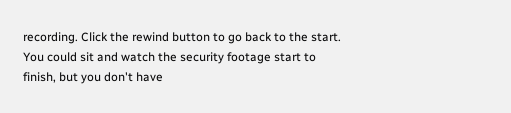recording. Click the rewind button to go back to the start.
You could sit and watch the security footage start to finish, but you don't have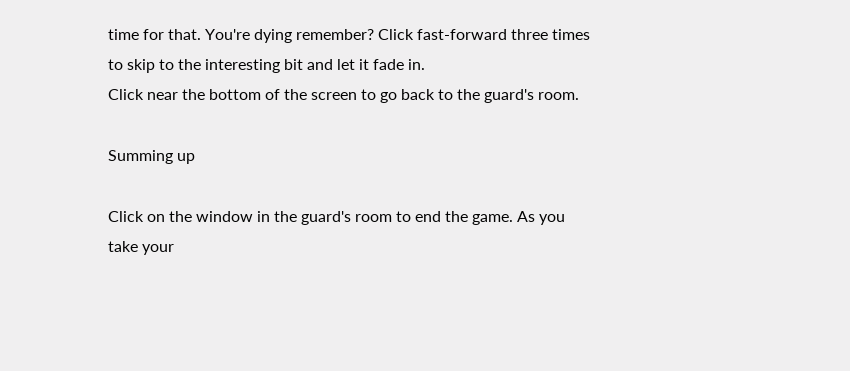time for that. You're dying remember? Click fast-forward three times to skip to the interesting bit and let it fade in.
Click near the bottom of the screen to go back to the guard's room.

Summing up

Click on the window in the guard's room to end the game. As you take your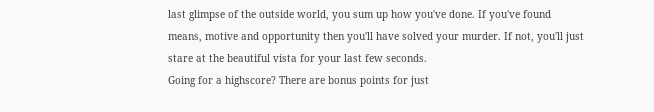last glimpse of the outside world, you sum up how you've done. If you've found means, motive and opportunity then you'll have solved your murder. If not, you'll just stare at the beautiful vista for your last few seconds.
Going for a highscore? There are bonus points for just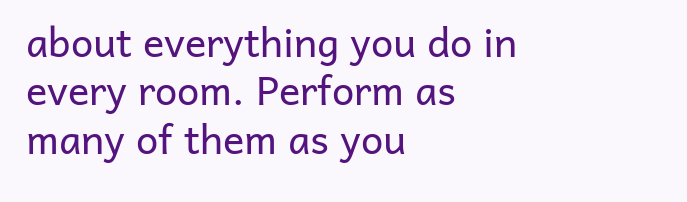about everything you do in every room. Perform as many of them as you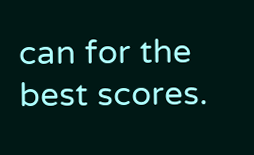can for the best scores.